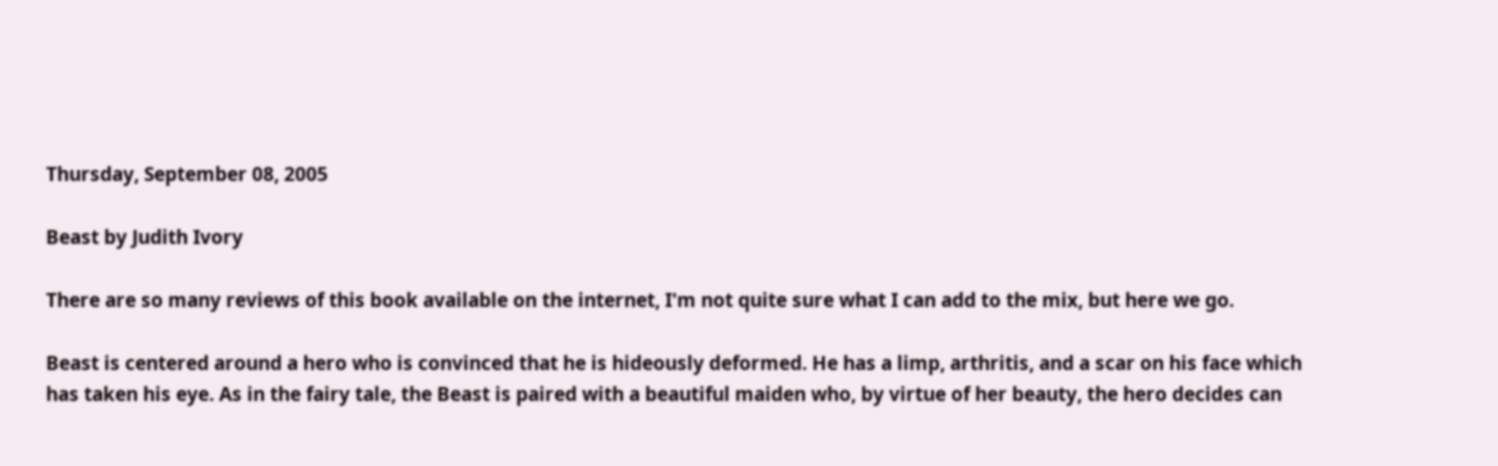Thursday, September 08, 2005

Beast by Judith Ivory

There are so many reviews of this book available on the internet, I'm not quite sure what I can add to the mix, but here we go.

Beast is centered around a hero who is convinced that he is hideously deformed. He has a limp, arthritis, and a scar on his face which has taken his eye. As in the fairy tale, the Beast is paired with a beautiful maiden who, by virtue of her beauty, the hero decides can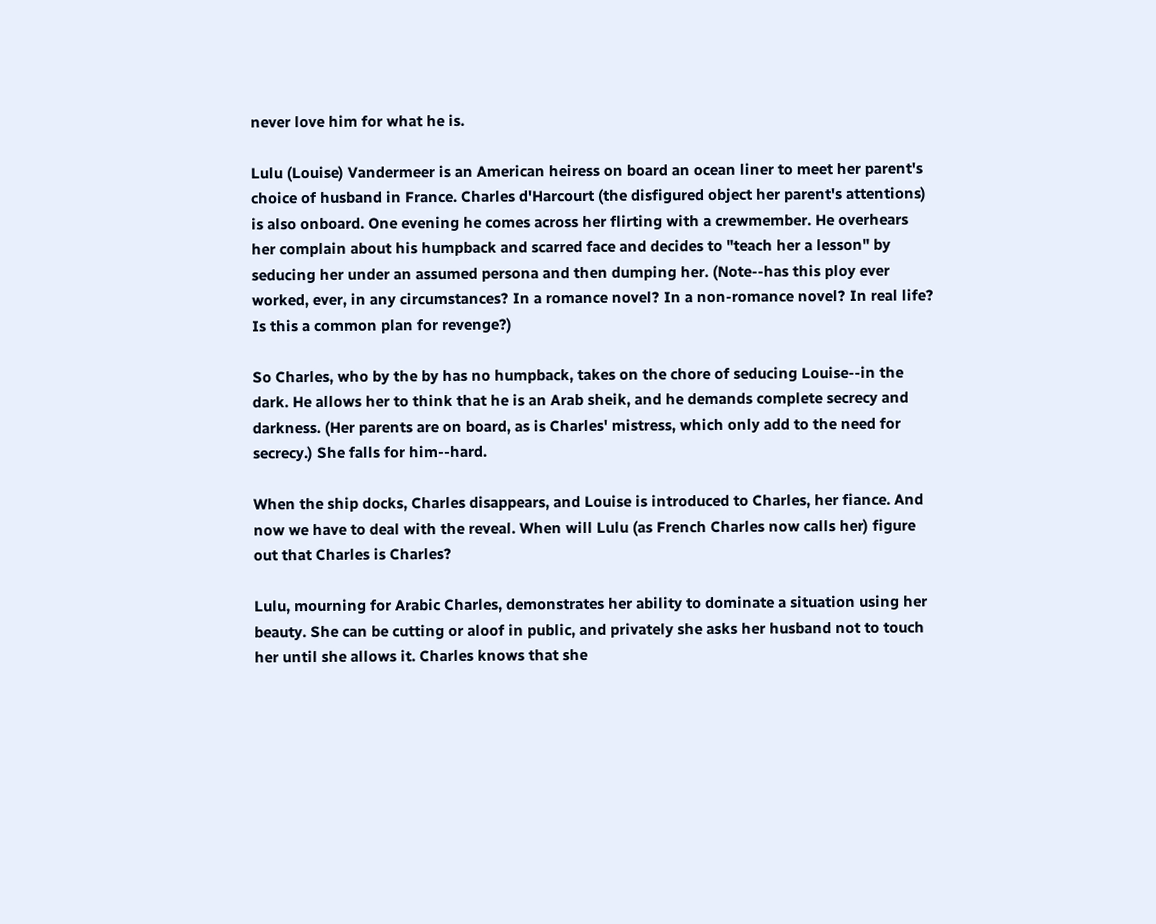never love him for what he is.

Lulu (Louise) Vandermeer is an American heiress on board an ocean liner to meet her parent's choice of husband in France. Charles d'Harcourt (the disfigured object her parent's attentions) is also onboard. One evening he comes across her flirting with a crewmember. He overhears her complain about his humpback and scarred face and decides to "teach her a lesson" by seducing her under an assumed persona and then dumping her. (Note--has this ploy ever worked, ever, in any circumstances? In a romance novel? In a non-romance novel? In real life? Is this a common plan for revenge?)

So Charles, who by the by has no humpback, takes on the chore of seducing Louise--in the dark. He allows her to think that he is an Arab sheik, and he demands complete secrecy and darkness. (Her parents are on board, as is Charles' mistress, which only add to the need for secrecy.) She falls for him--hard.

When the ship docks, Charles disappears, and Louise is introduced to Charles, her fiance. And now we have to deal with the reveal. When will Lulu (as French Charles now calls her) figure out that Charles is Charles?

Lulu, mourning for Arabic Charles, demonstrates her ability to dominate a situation using her beauty. She can be cutting or aloof in public, and privately she asks her husband not to touch her until she allows it. Charles knows that she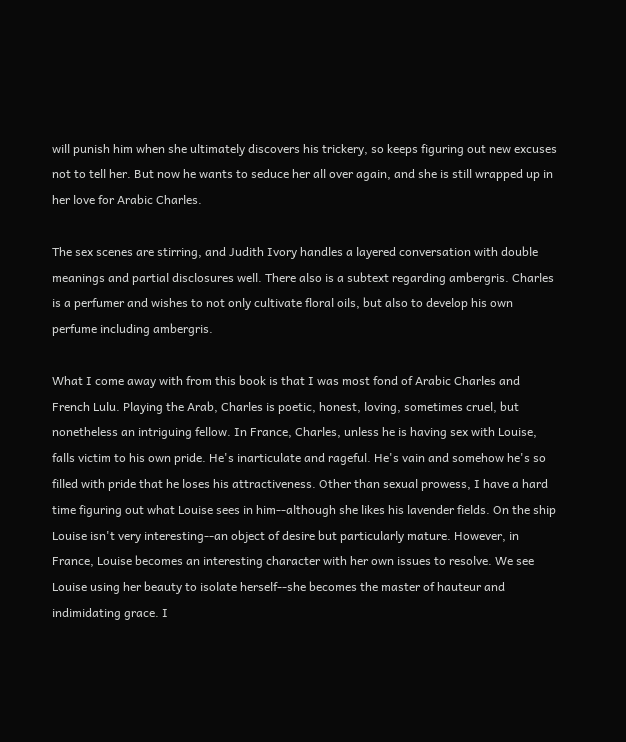will punish him when she ultimately discovers his trickery, so keeps figuring out new excuses not to tell her. But now he wants to seduce her all over again, and she is still wrapped up in her love for Arabic Charles.

The sex scenes are stirring, and Judith Ivory handles a layered conversation with double meanings and partial disclosures well. There also is a subtext regarding ambergris. Charles is a perfumer and wishes to not only cultivate floral oils, but also to develop his own perfume including ambergris.

What I come away with from this book is that I was most fond of Arabic Charles and French Lulu. Playing the Arab, Charles is poetic, honest, loving, sometimes cruel, but nonetheless an intriguing fellow. In France, Charles, unless he is having sex with Louise, falls victim to his own pride. He's inarticulate and rageful. He's vain and somehow he's so filled with pride that he loses his attractiveness. Other than sexual prowess, I have a hard time figuring out what Louise sees in him--although she likes his lavender fields. On the ship Louise isn't very interesting--an object of desire but particularly mature. However, in France, Louise becomes an interesting character with her own issues to resolve. We see Louise using her beauty to isolate herself--she becomes the master of hauteur and indimidating grace. I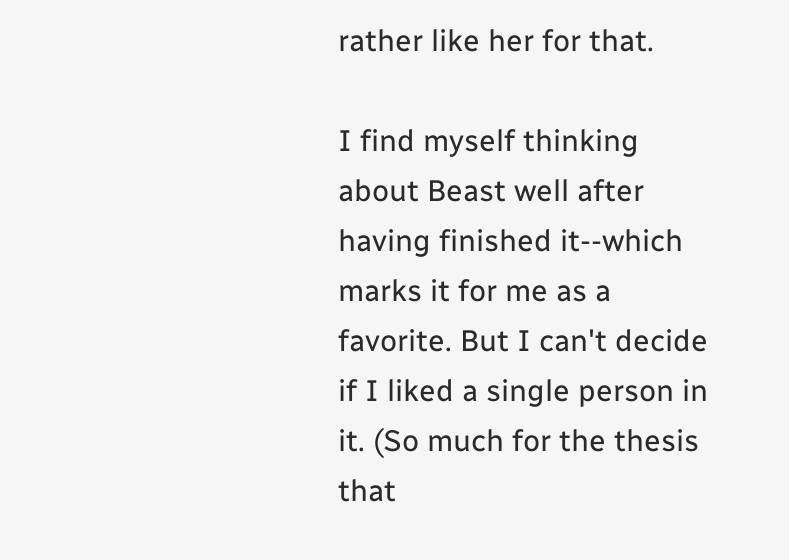rather like her for that.

I find myself thinking about Beast well after having finished it--which marks it for me as a favorite. But I can't decide if I liked a single person in it. (So much for the thesis that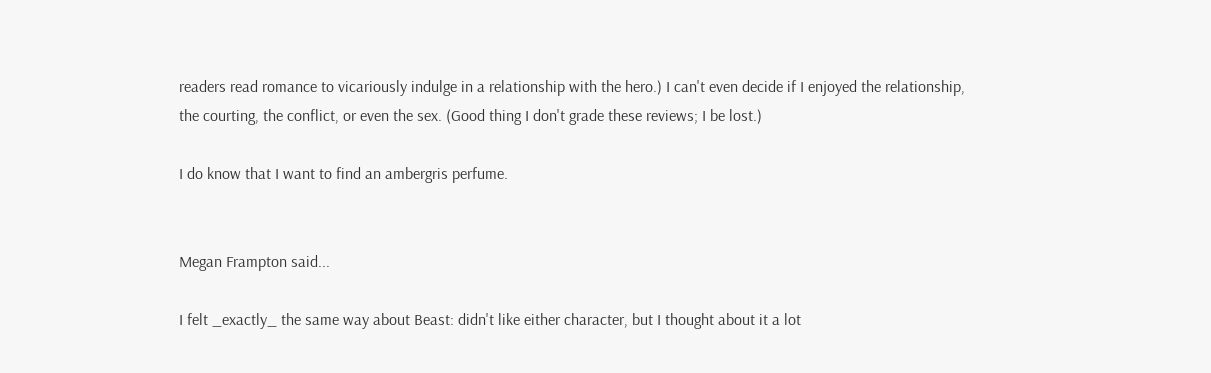readers read romance to vicariously indulge in a relationship with the hero.) I can't even decide if I enjoyed the relationship, the courting, the conflict, or even the sex. (Good thing I don't grade these reviews; I be lost.)

I do know that I want to find an ambergris perfume.


Megan Frampton said...

I felt _exactly_ the same way about Beast: didn't like either character, but I thought about it a lot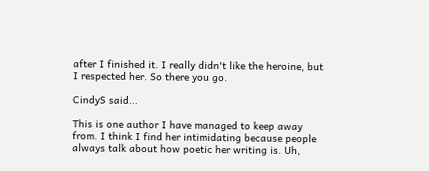after I finished it. I really didn't like the heroine, but I respected her. So there you go.

CindyS said...

This is one author I have managed to keep away from. I think I find her intimidating because people always talk about how poetic her writing is. Uh,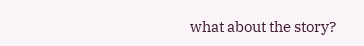what about the story?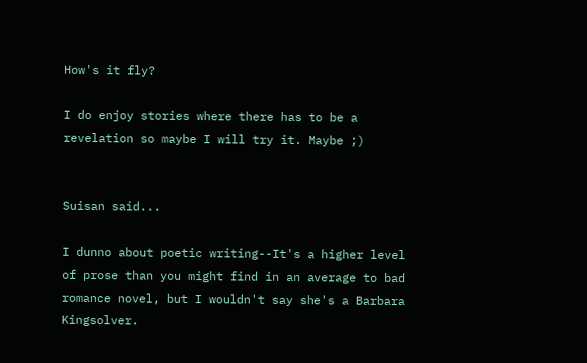How's it fly?

I do enjoy stories where there has to be a revelation so maybe I will try it. Maybe ;)


Suisan said...

I dunno about poetic writing--It's a higher level of prose than you might find in an average to bad romance novel, but I wouldn't say she's a Barbara Kingsolver.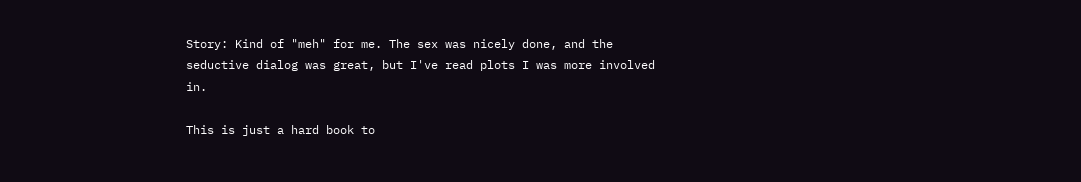Story: Kind of "meh" for me. The sex was nicely done, and the seductive dialog was great, but I've read plots I was more involved in.

This is just a hard book to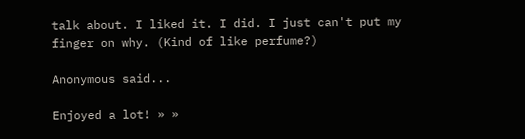talk about. I liked it. I did. I just can't put my finger on why. (Kind of like perfume?)

Anonymous said...

Enjoyed a lot! » »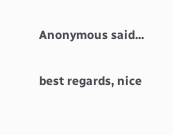Anonymous said...

best regards, nice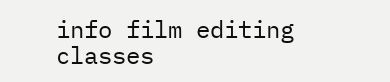info film editing classes